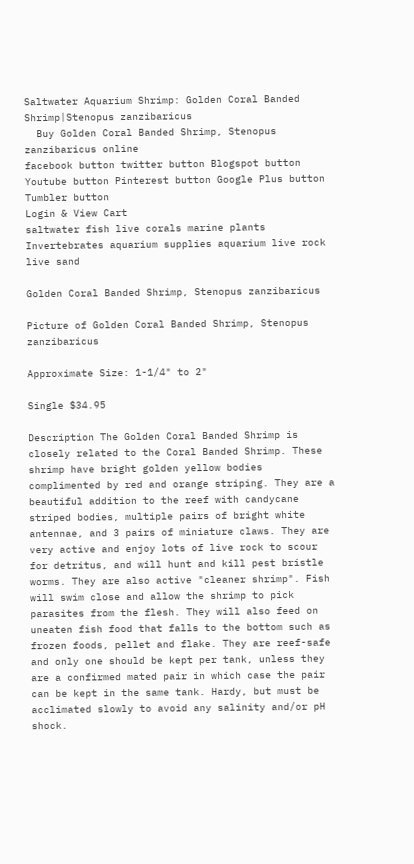Saltwater Aquarium Shrimp: Golden Coral Banded Shrimp|Stenopus zanzibaricus
  Buy Golden Coral Banded Shrimp, Stenopus zanzibaricus online
facebook button twitter button Blogspot button Youtube button Pinterest button Google Plus button Tumbler button
Login & View Cart
saltwater fish live corals marine plants Invertebrates aquarium supplies aquarium live rock live sand

Golden Coral Banded Shrimp, Stenopus zanzibaricus

Picture of Golden Coral Banded Shrimp, Stenopus zanzibaricus

Approximate Size: 1-1/4" to 2"

Single $34.95

Description The Golden Coral Banded Shrimp is closely related to the Coral Banded Shrimp. These shrimp have bright golden yellow bodies complimented by red and orange striping. They are a beautiful addition to the reef with candycane striped bodies, multiple pairs of bright white antennae, and 3 pairs of miniature claws. They are very active and enjoy lots of live rock to scour for detritus, and will hunt and kill pest bristle worms. They are also active "cleaner shrimp". Fish will swim close and allow the shrimp to pick parasites from the flesh. They will also feed on uneaten fish food that falls to the bottom such as frozen foods, pellet and flake. They are reef-safe and only one should be kept per tank, unless they are a confirmed mated pair in which case the pair can be kept in the same tank. Hardy, but must be acclimated slowly to avoid any salinity and/or pH shock.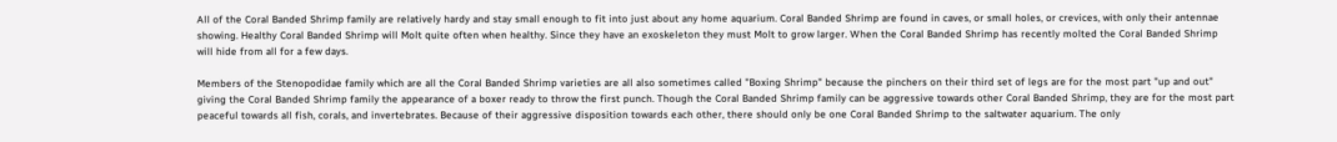All of the Coral Banded Shrimp family are relatively hardy and stay small enough to fit into just about any home aquarium. Coral Banded Shrimp are found in caves, or small holes, or crevices, with only their antennae showing. Healthy Coral Banded Shrimp will Molt quite often when healthy. Since they have an exoskeleton they must Molt to grow larger. When the Coral Banded Shrimp has recently molted the Coral Banded Shrimp will hide from all for a few days.

Members of the Stenopodidae family which are all the Coral Banded Shrimp varieties are all also sometimes called "Boxing Shrimp" because the pinchers on their third set of legs are for the most part "up and out" giving the Coral Banded Shrimp family the appearance of a boxer ready to throw the first punch. Though the Coral Banded Shrimp family can be aggressive towards other Coral Banded Shrimp, they are for the most part peaceful towards all fish, corals, and invertebrates. Because of their aggressive disposition towards each other, there should only be one Coral Banded Shrimp to the saltwater aquarium. The only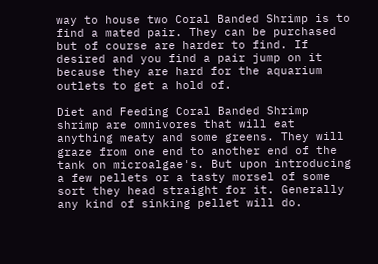way to house two Coral Banded Shrimp is to find a mated pair. They can be purchased but of course are harder to find. If desired and you find a pair jump on it because they are hard for the aquarium outlets to get a hold of.

Diet and Feeding Coral Banded Shrimp shrimp are omnivores that will eat anything meaty and some greens. They will graze from one end to another end of the tank on microalgae's. But upon introducing a few pellets or a tasty morsel of some sort they head straight for it. Generally any kind of sinking pellet will do.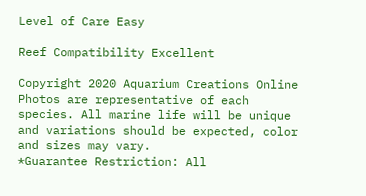Level of Care Easy

Reef Compatibility Excellent

Copyright 2020 Aquarium Creations Online
Photos are representative of each species. All marine life will be unique and variations should be expected, color and sizes may vary.
*Guarantee Restriction: All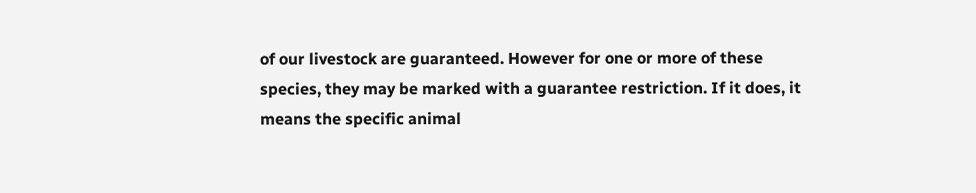of our livestock are guaranteed. However for one or more of these species, they may be marked with a guarantee restriction. If it does, it means the specific animal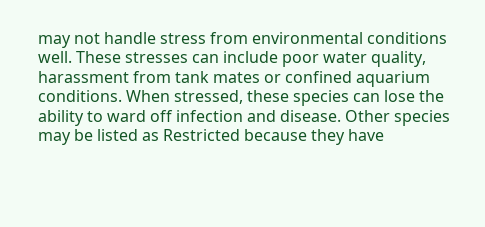may not handle stress from environmental conditions well. These stresses can include poor water quality, harassment from tank mates or confined aquarium conditions. When stressed, these species can lose the ability to ward off infection and disease. Other species may be listed as Restricted because they have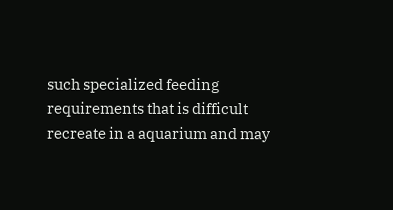such specialized feeding requirements that is difficult recreate in a aquarium and may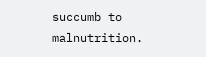succumb to malnutrition.